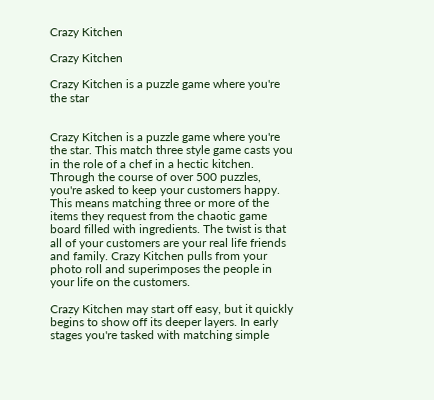Crazy Kitchen

Crazy Kitchen

Crazy Kitchen is a puzzle game where you're the star


Crazy Kitchen is a puzzle game where you're the star. This match three style game casts you in the role of a chef in a hectic kitchen. Through the course of over 500 puzzles, you're asked to keep your customers happy. This means matching three or more of the items they request from the chaotic game board filled with ingredients. The twist is that all of your customers are your real life friends and family. Crazy Kitchen pulls from your photo roll and superimposes the people in your life on the customers.

Crazy Kitchen may start off easy, but it quickly begins to show off its deeper layers. In early stages you're tasked with matching simple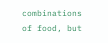combinations of food, but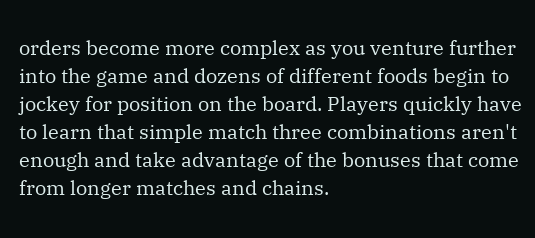orders become more complex as you venture further into the game and dozens of different foods begin to jockey for position on the board. Players quickly have to learn that simple match three combinations aren't enough and take advantage of the bonuses that come from longer matches and chains.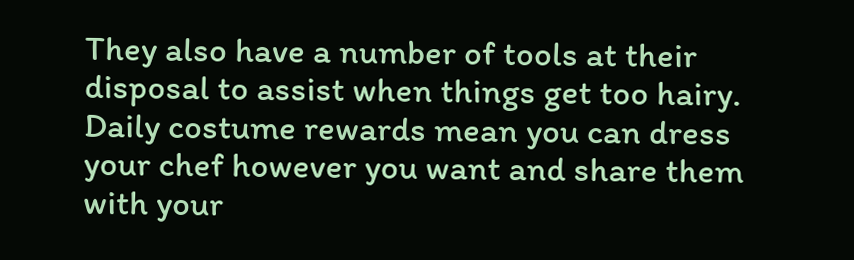They also have a number of tools at their disposal to assist when things get too hairy. Daily costume rewards mean you can dress your chef however you want and share them with your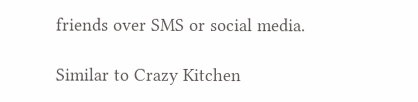friends over SMS or social media.

Similar to Crazy Kitchen